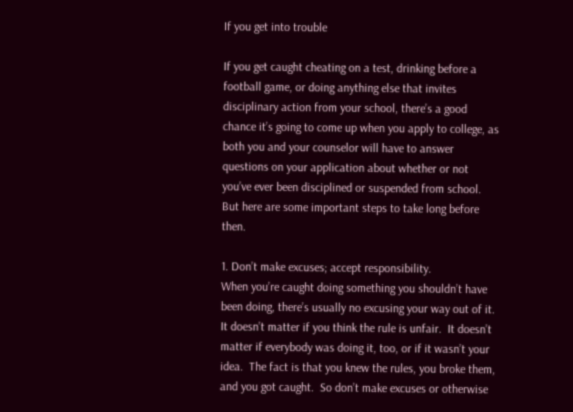If you get into trouble

If you get caught cheating on a test, drinking before a football game, or doing anything else that invites disciplinary action from your school, there’s a good chance it’s going to come up when you apply to college, as both you and your counselor will have to answer questions on your application about whether or not you’ve ever been disciplined or suspended from school. But here are some important steps to take long before then.

1. Don’t make excuses; accept responsibility.
When you’re caught doing something you shouldn’t have been doing, there’s usually no excusing your way out of it.  It doesn’t matter if you think the rule is unfair.  It doesn’t matter if everybody was doing it, too, or if it wasn’t your idea.  The fact is that you knew the rules, you broke them, and you got caught.  So don’t make excuses or otherwise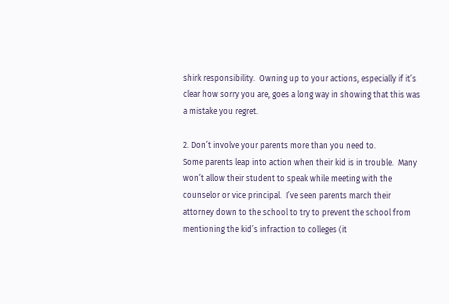shirk responsibility.  Owning up to your actions, especially if it’s clear how sorry you are, goes a long way in showing that this was a mistake you regret.

2. Don’t involve your parents more than you need to.
Some parents leap into action when their kid is in trouble.  Many won’t allow their student to speak while meeting with the counselor or vice principal.  I’ve seen parents march their attorney down to the school to try to prevent the school from mentioning the kid’s infraction to colleges (it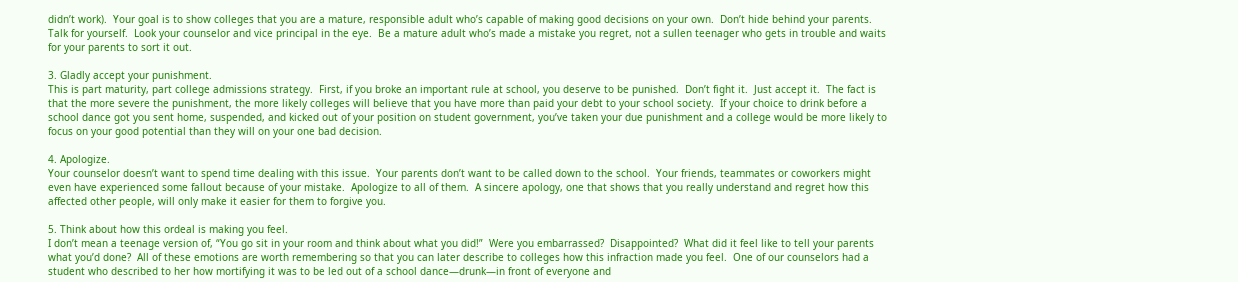didn’t work).  Your goal is to show colleges that you are a mature, responsible adult who’s capable of making good decisions on your own.  Don’t hide behind your parents.  Talk for yourself.  Look your counselor and vice principal in the eye.  Be a mature adult who’s made a mistake you regret, not a sullen teenager who gets in trouble and waits for your parents to sort it out.

3. Gladly accept your punishment.
This is part maturity, part college admissions strategy.  First, if you broke an important rule at school, you deserve to be punished.  Don’t fight it.  Just accept it.  The fact is that the more severe the punishment, the more likely colleges will believe that you have more than paid your debt to your school society.  If your choice to drink before a school dance got you sent home, suspended, and kicked out of your position on student government, you’ve taken your due punishment and a college would be more likely to focus on your good potential than they will on your one bad decision.

4. Apologize.
Your counselor doesn’t want to spend time dealing with this issue.  Your parents don’t want to be called down to the school.  Your friends, teammates or coworkers might even have experienced some fallout because of your mistake.  Apologize to all of them.  A sincere apology, one that shows that you really understand and regret how this affected other people, will only make it easier for them to forgive you.

5. Think about how this ordeal is making you feel.
I don’t mean a teenage version of, “You go sit in your room and think about what you did!”  Were you embarrassed?  Disappointed?  What did it feel like to tell your parents what you’d done?  All of these emotions are worth remembering so that you can later describe to colleges how this infraction made you feel.  One of our counselors had a student who described to her how mortifying it was to be led out of a school dance—drunk—in front of everyone and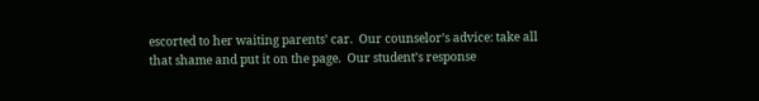escorted to her waiting parents’ car.  Our counselor’s advice: take all that shame and put it on the page.  Our student’s response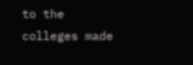to the colleges made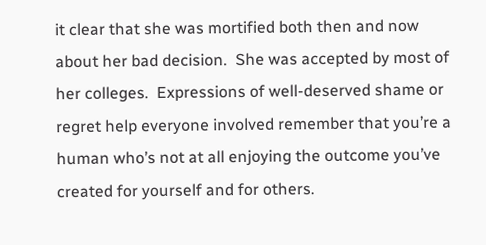it clear that she was mortified both then and now about her bad decision.  She was accepted by most of her colleges.  Expressions of well-deserved shame or regret help everyone involved remember that you’re a human who’s not at all enjoying the outcome you’ve created for yourself and for others.